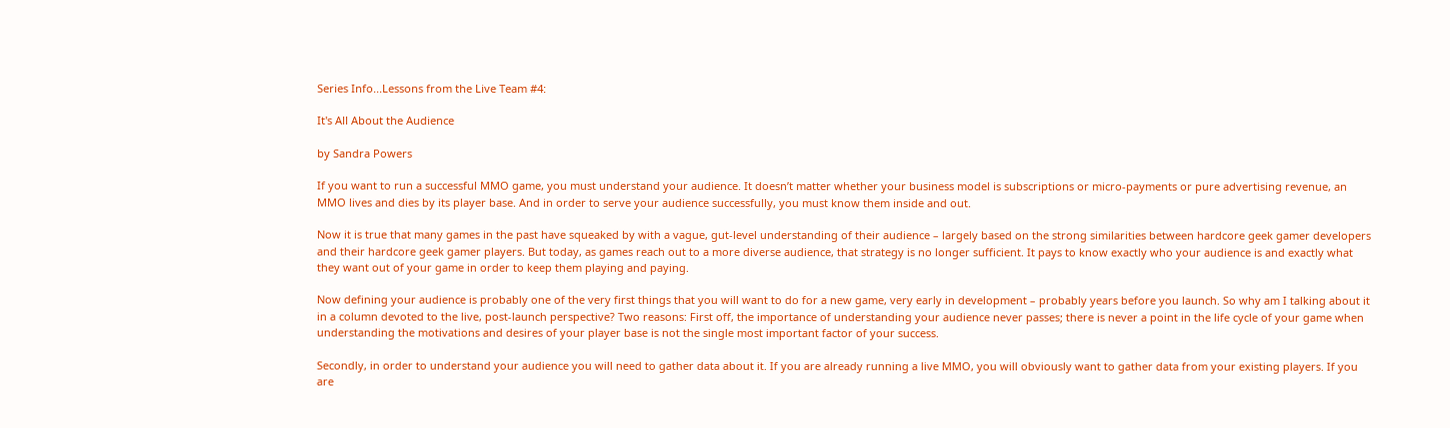Series Info...Lessons from the Live Team #4:

It's All About the Audience

by Sandra Powers

If you want to run a successful MMO game, you must understand your audience. It doesn’t matter whether your business model is subscriptions or micro-payments or pure advertising revenue, an MMO lives and dies by its player base. And in order to serve your audience successfully, you must know them inside and out.

Now it is true that many games in the past have squeaked by with a vague, gut-level understanding of their audience – largely based on the strong similarities between hardcore geek gamer developers and their hardcore geek gamer players. But today, as games reach out to a more diverse audience, that strategy is no longer sufficient. It pays to know exactly who your audience is and exactly what they want out of your game in order to keep them playing and paying.

Now defining your audience is probably one of the very first things that you will want to do for a new game, very early in development – probably years before you launch. So why am I talking about it in a column devoted to the live, post-launch perspective? Two reasons: First off, the importance of understanding your audience never passes; there is never a point in the life cycle of your game when understanding the motivations and desires of your player base is not the single most important factor of your success.

Secondly, in order to understand your audience you will need to gather data about it. If you are already running a live MMO, you will obviously want to gather data from your existing players. If you are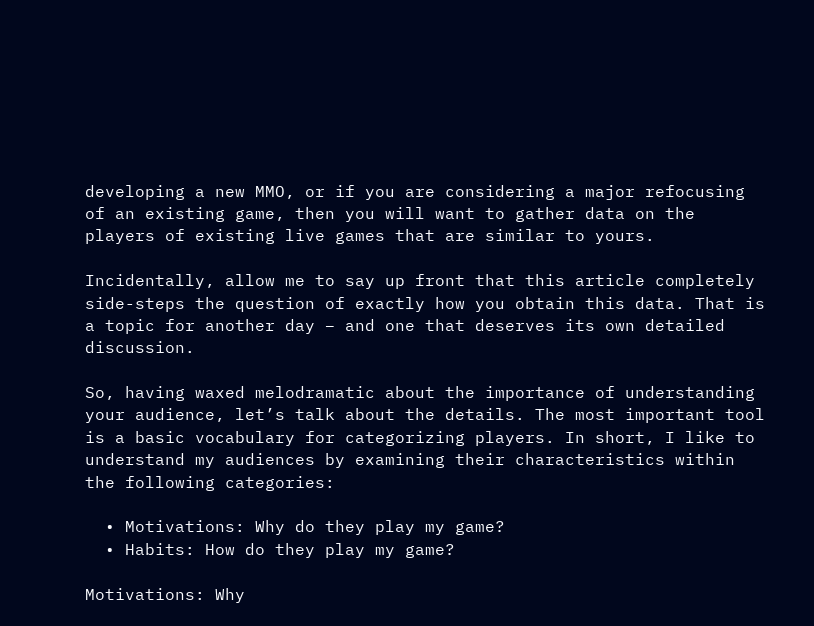developing a new MMO, or if you are considering a major refocusing of an existing game, then you will want to gather data on the players of existing live games that are similar to yours.

Incidentally, allow me to say up front that this article completely side-steps the question of exactly how you obtain this data. That is a topic for another day – and one that deserves its own detailed discussion.

So, having waxed melodramatic about the importance of understanding your audience, let’s talk about the details. The most important tool is a basic vocabulary for categorizing players. In short, I like to understand my audiences by examining their characteristics within the following categories:

  • Motivations: Why do they play my game?
  • Habits: How do they play my game?

Motivations: Why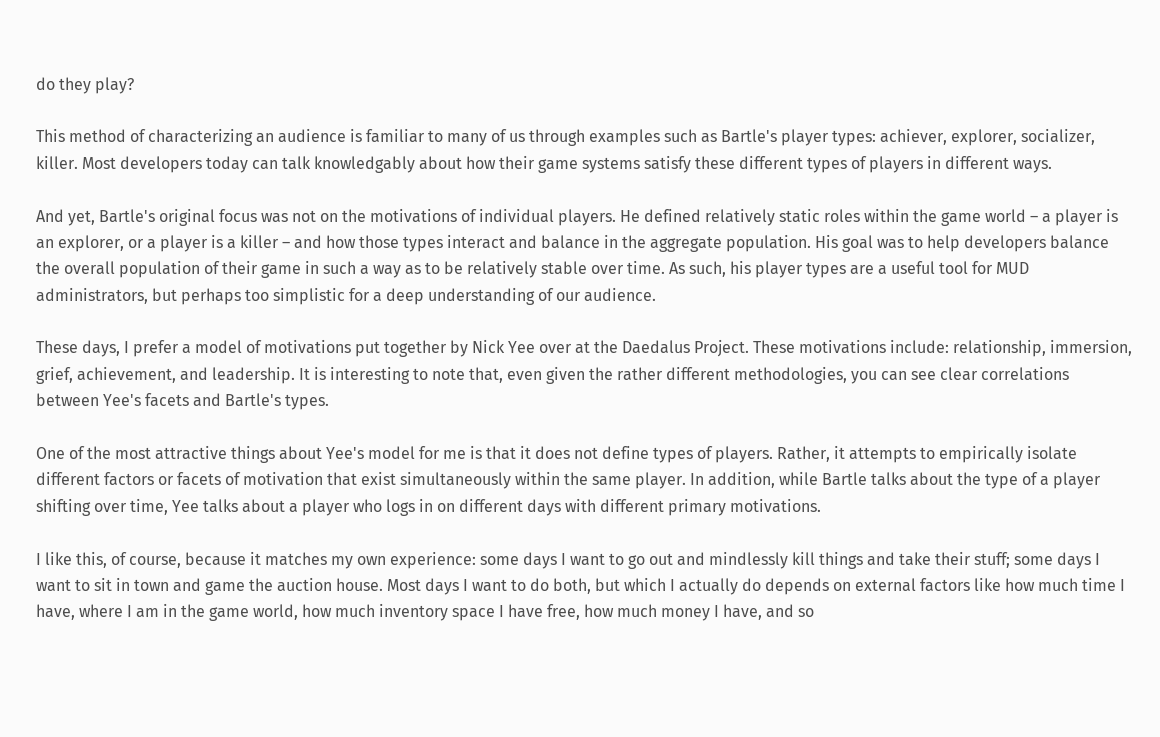do they play?

This method of characterizing an audience is familiar to many of us through examples such as Bartle's player types: achiever, explorer, socializer, killer. Most developers today can talk knowledgably about how their game systems satisfy these different types of players in different ways.

And yet, Bartle's original focus was not on the motivations of individual players. He defined relatively static roles within the game world – a player is an explorer, or a player is a killer – and how those types interact and balance in the aggregate population. His goal was to help developers balance the overall population of their game in such a way as to be relatively stable over time. As such, his player types are a useful tool for MUD administrators, but perhaps too simplistic for a deep understanding of our audience.

These days, I prefer a model of motivations put together by Nick Yee over at the Daedalus Project. These motivations include: relationship, immersion, grief, achievement, and leadership. It is interesting to note that, even given the rather different methodologies, you can see clear correlations between Yee's facets and Bartle's types.

One of the most attractive things about Yee's model for me is that it does not define types of players. Rather, it attempts to empirically isolate different factors or facets of motivation that exist simultaneously within the same player. In addition, while Bartle talks about the type of a player shifting over time, Yee talks about a player who logs in on different days with different primary motivations.

I like this, of course, because it matches my own experience: some days I want to go out and mindlessly kill things and take their stuff; some days I want to sit in town and game the auction house. Most days I want to do both, but which I actually do depends on external factors like how much time I have, where I am in the game world, how much inventory space I have free, how much money I have, and so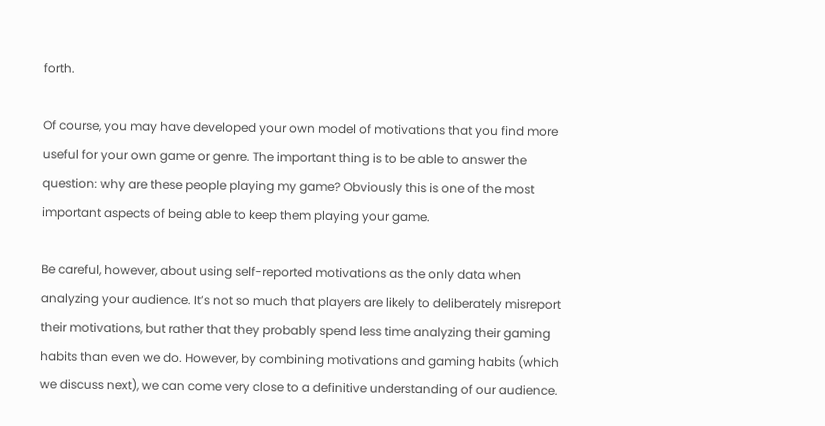forth.

Of course, you may have developed your own model of motivations that you find more useful for your own game or genre. The important thing is to be able to answer the question: why are these people playing my game? Obviously this is one of the most important aspects of being able to keep them playing your game.

Be careful, however, about using self-reported motivations as the only data when analyzing your audience. It’s not so much that players are likely to deliberately misreport their motivations, but rather that they probably spend less time analyzing their gaming habits than even we do. However, by combining motivations and gaming habits (which we discuss next), we can come very close to a definitive understanding of our audience.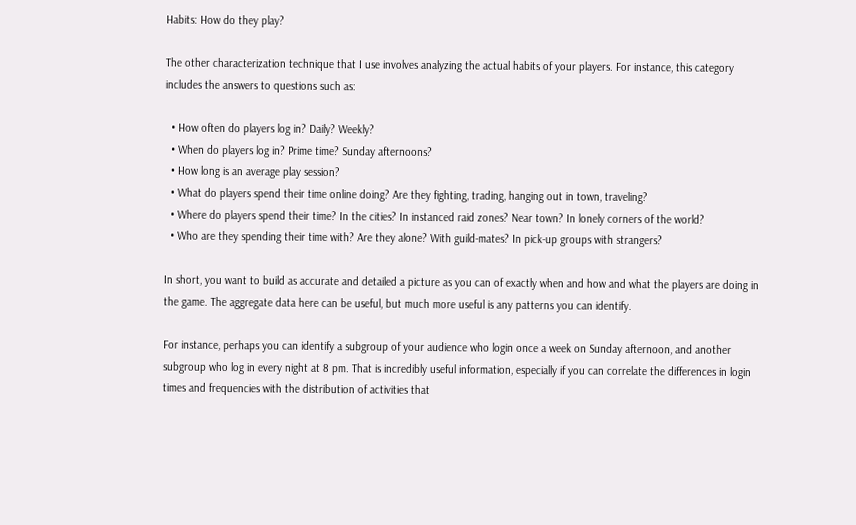Habits: How do they play?

The other characterization technique that I use involves analyzing the actual habits of your players. For instance, this category includes the answers to questions such as:

  • How often do players log in? Daily? Weekly?
  • When do players log in? Prime time? Sunday afternoons?
  • How long is an average play session?
  • What do players spend their time online doing? Are they fighting, trading, hanging out in town, traveling?
  • Where do players spend their time? In the cities? In instanced raid zones? Near town? In lonely corners of the world?
  • Who are they spending their time with? Are they alone? With guild-mates? In pick-up groups with strangers?

In short, you want to build as accurate and detailed a picture as you can of exactly when and how and what the players are doing in the game. The aggregate data here can be useful, but much more useful is any patterns you can identify.

For instance, perhaps you can identify a subgroup of your audience who login once a week on Sunday afternoon, and another subgroup who log in every night at 8 pm. That is incredibly useful information, especially if you can correlate the differences in login times and frequencies with the distribution of activities that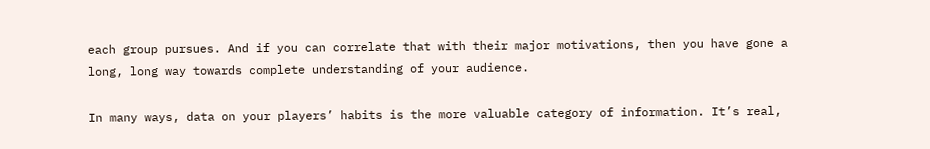each group pursues. And if you can correlate that with their major motivations, then you have gone a long, long way towards complete understanding of your audience.

In many ways, data on your players’ habits is the more valuable category of information. It’s real,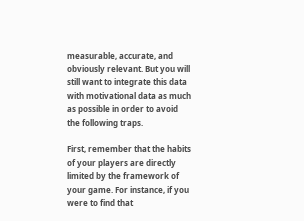measurable, accurate, and obviously relevant. But you will still want to integrate this data with motivational data as much as possible in order to avoid the following traps.

First, remember that the habits of your players are directly limited by the framework of your game. For instance, if you were to find that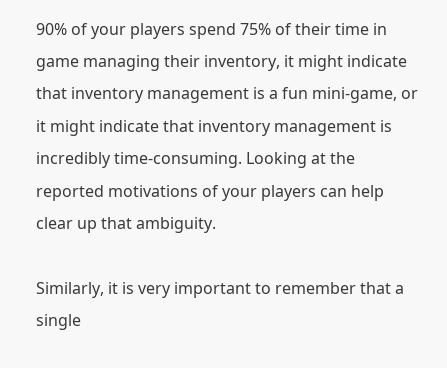90% of your players spend 75% of their time in game managing their inventory, it might indicate that inventory management is a fun mini-game, or it might indicate that inventory management is incredibly time-consuming. Looking at the reported motivations of your players can help clear up that ambiguity.

Similarly, it is very important to remember that a single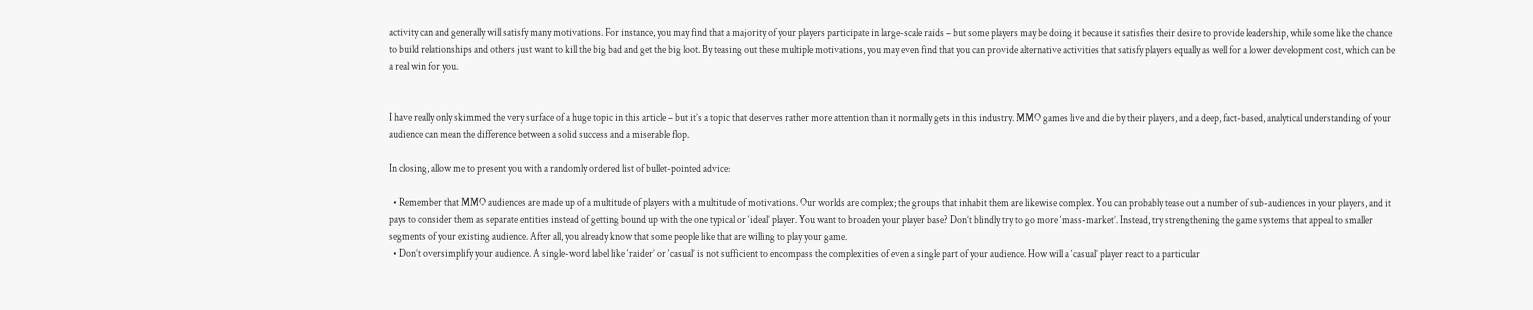activity can and generally will satisfy many motivations. For instance, you may find that a majority of your players participate in large-scale raids – but some players may be doing it because it satisfies their desire to provide leadership, while some like the chance to build relationships and others just want to kill the big bad and get the big loot. By teasing out these multiple motivations, you may even find that you can provide alternative activities that satisfy players equally as well for a lower development cost, which can be a real win for you.


I have really only skimmed the very surface of a huge topic in this article – but it’s a topic that deserves rather more attention than it normally gets in this industry. MMO games live and die by their players, and a deep, fact-based, analytical understanding of your audience can mean the difference between a solid success and a miserable flop.

In closing, allow me to present you with a randomly ordered list of bullet-pointed advice:

  • Remember that MMO audiences are made up of a multitude of players with a multitude of motivations. Our worlds are complex; the groups that inhabit them are likewise complex. You can probably tease out a number of sub-audiences in your players, and it pays to consider them as separate entities instead of getting bound up with the one typical or ‘ideal’ player. You want to broaden your player base? Don’t blindly try to go more ‘mass-market’. Instead, try strengthening the game systems that appeal to smaller segments of your existing audience. After all, you already know that some people like that are willing to play your game.
  • Don’t oversimplify your audience. A single-word label like ‘raider’ or ‘casual’ is not sufficient to encompass the complexities of even a single part of your audience. How will a ‘casual’ player react to a particular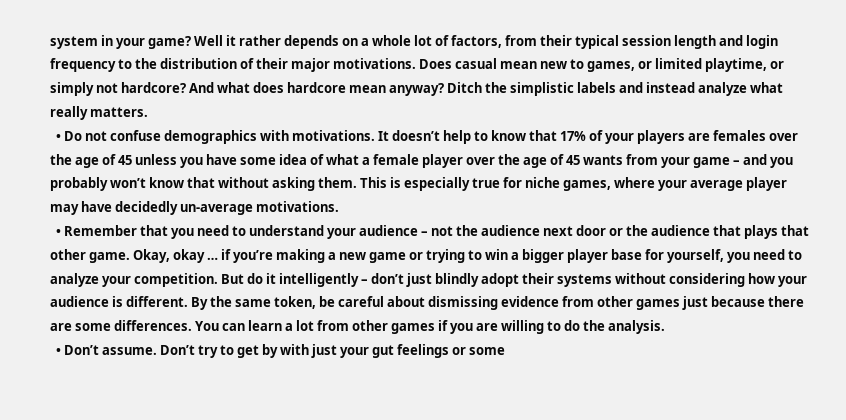system in your game? Well it rather depends on a whole lot of factors, from their typical session length and login frequency to the distribution of their major motivations. Does casual mean new to games, or limited playtime, or simply not hardcore? And what does hardcore mean anyway? Ditch the simplistic labels and instead analyze what really matters.
  • Do not confuse demographics with motivations. It doesn’t help to know that 17% of your players are females over the age of 45 unless you have some idea of what a female player over the age of 45 wants from your game – and you probably won’t know that without asking them. This is especially true for niche games, where your average player may have decidedly un-average motivations.
  • Remember that you need to understand your audience – not the audience next door or the audience that plays that other game. Okay, okay … if you’re making a new game or trying to win a bigger player base for yourself, you need to analyze your competition. But do it intelligently – don’t just blindly adopt their systems without considering how your audience is different. By the same token, be careful about dismissing evidence from other games just because there are some differences. You can learn a lot from other games if you are willing to do the analysis.
  • Don’t assume. Don’t try to get by with just your gut feelings or some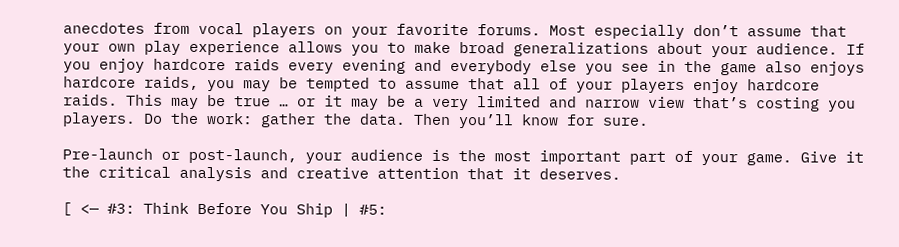anecdotes from vocal players on your favorite forums. Most especially don’t assume that your own play experience allows you to make broad generalizations about your audience. If you enjoy hardcore raids every evening and everybody else you see in the game also enjoys hardcore raids, you may be tempted to assume that all of your players enjoy hardcore raids. This may be true … or it may be a very limited and narrow view that’s costing you players. Do the work: gather the data. Then you’ll know for sure.

Pre-launch or post-launch, your audience is the most important part of your game. Give it the critical analysis and creative attention that it deserves.

[ <— #3: Think Before You Ship | #5: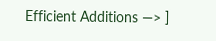Efficient Additions —> ]